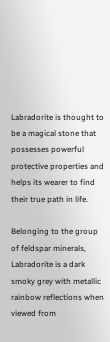Labradorite is thought to be a magical stone that possesses powerful protective properties and helps its wearer to find their true path in life.

Belonging to the group of feldspar minerals, Labradorite is a dark smoky grey with metallic rainbow reflections when viewed from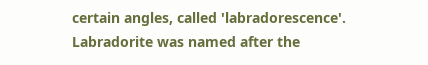certain angles, called 'labradorescence'. Labradorite was named after the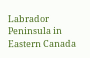Labrador Peninsula in Eastern Canada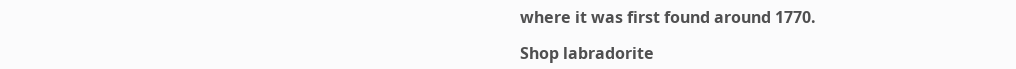where it was first found around 1770.

Shop labradorite